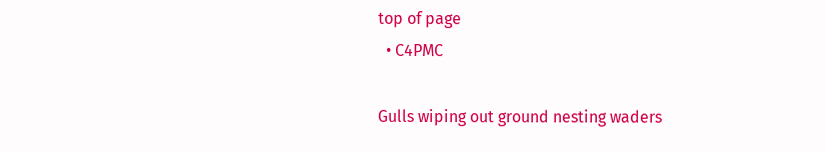top of page
  • C4PMC

Gulls wiping out ground nesting waders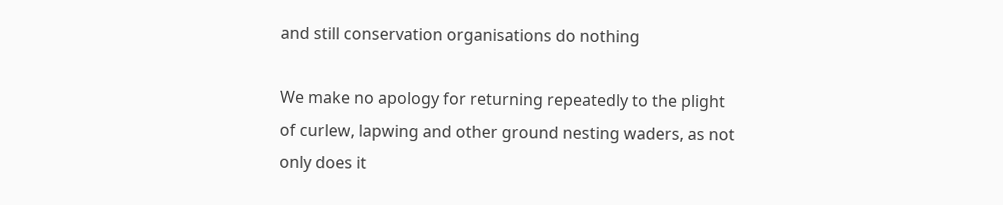and still conservation organisations do nothing

We make no apology for returning repeatedly to the plight of curlew, lapwing and other ground nesting waders, as not only does it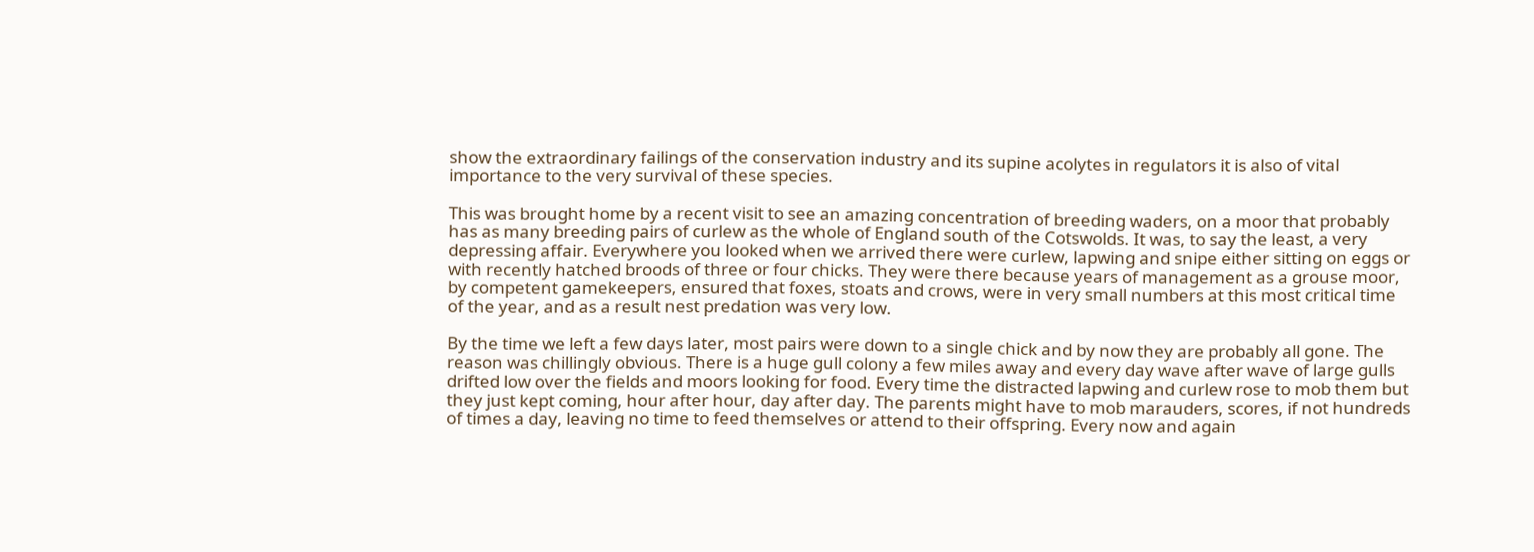show the extraordinary failings of the conservation industry and its supine acolytes in regulators it is also of vital importance to the very survival of these species.

This was brought home by a recent visit to see an amazing concentration of breeding waders, on a moor that probably has as many breeding pairs of curlew as the whole of England south of the Cotswolds. It was, to say the least, a very depressing affair. Everywhere you looked when we arrived there were curlew, lapwing and snipe either sitting on eggs or with recently hatched broods of three or four chicks. They were there because years of management as a grouse moor, by competent gamekeepers, ensured that foxes, stoats and crows, were in very small numbers at this most critical time of the year, and as a result nest predation was very low.

By the time we left a few days later, most pairs were down to a single chick and by now they are probably all gone. The reason was chillingly obvious. There is a huge gull colony a few miles away and every day wave after wave of large gulls drifted low over the fields and moors looking for food. Every time the distracted lapwing and curlew rose to mob them but they just kept coming, hour after hour, day after day. The parents might have to mob marauders, scores, if not hundreds of times a day, leaving no time to feed themselves or attend to their offspring. Every now and again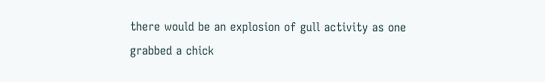there would be an explosion of gull activity as one grabbed a chick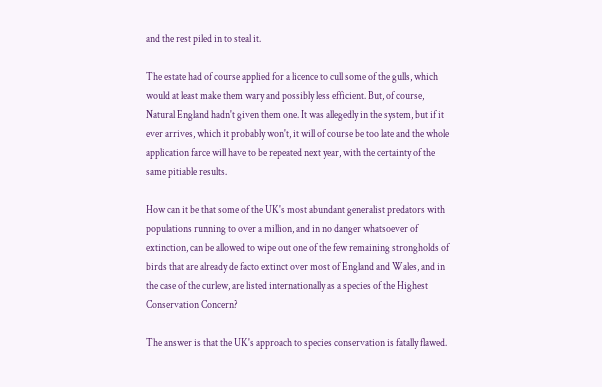and the rest piled in to steal it.

The estate had of course applied for a licence to cull some of the gulls, which would at least make them wary and possibly less efficient. But, of course, Natural England hadn't given them one. It was allegedly in the system, but if it ever arrives, which it probably won't, it will of course be too late and the whole application farce will have to be repeated next year, with the certainty of the same pitiable results.

How can it be that some of the UK's most abundant generalist predators with populations running to over a million, and in no danger whatsoever of extinction, can be allowed to wipe out one of the few remaining strongholds of birds that are already de facto extinct over most of England and Wales, and in the case of the curlew, are listed internationally as a species of the Highest Conservation Concern?

The answer is that the UK's approach to species conservation is fatally flawed.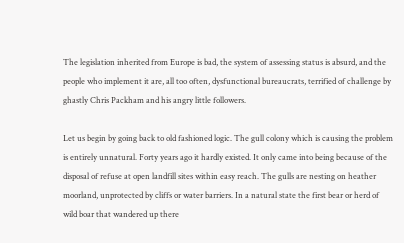The legislation inherited from Europe is bad, the system of assessing status is absurd, and the people who implement it are, all too often, dysfunctional bureaucrats, terrified of challenge by ghastly Chris Packham and his angry little followers.

Let us begin by going back to old fashioned logic. The gull colony which is causing the problem is entirely unnatural. Forty years ago it hardly existed. It only came into being because of the disposal of refuse at open landfill sites within easy reach. The gulls are nesting on heather moorland, unprotected by cliffs or water barriers. In a natural state the first bear or herd of wild boar that wandered up there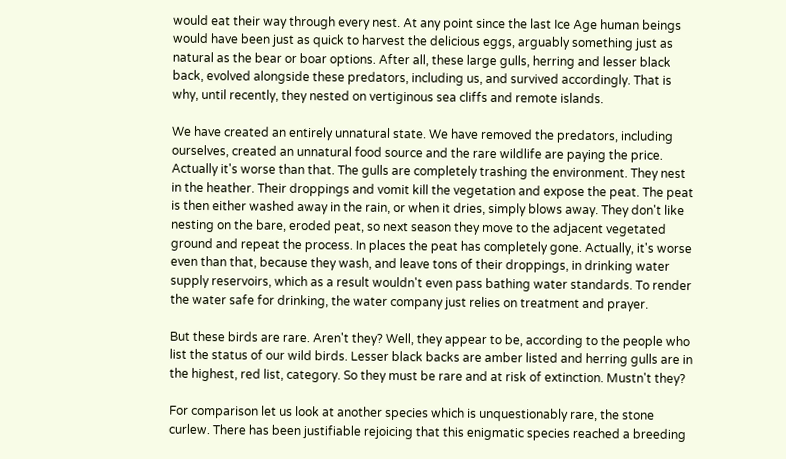would eat their way through every nest. At any point since the last Ice Age human beings would have been just as quick to harvest the delicious eggs, arguably something just as natural as the bear or boar options. After all, these large gulls, herring and lesser black back, evolved alongside these predators, including us, and survived accordingly. That is why, until recently, they nested on vertiginous sea cliffs and remote islands.

We have created an entirely unnatural state. We have removed the predators, including ourselves, created an unnatural food source and the rare wildlife are paying the price. Actually it's worse than that. The gulls are completely trashing the environment. They nest in the heather. Their droppings and vomit kill the vegetation and expose the peat. The peat is then either washed away in the rain, or when it dries, simply blows away. They don't like nesting on the bare, eroded peat, so next season they move to the adjacent vegetated ground and repeat the process. In places the peat has completely gone. Actually, it's worse even than that, because they wash, and leave tons of their droppings, in drinking water supply reservoirs, which as a result wouldn't even pass bathing water standards. To render the water safe for drinking, the water company just relies on treatment and prayer.

But these birds are rare. Aren't they? Well, they appear to be, according to the people who list the status of our wild birds. Lesser black backs are amber listed and herring gulls are in the highest, red list, category. So they must be rare and at risk of extinction. Mustn't they?

For comparison let us look at another species which is unquestionably rare, the stone curlew. There has been justifiable rejoicing that this enigmatic species reached a breeding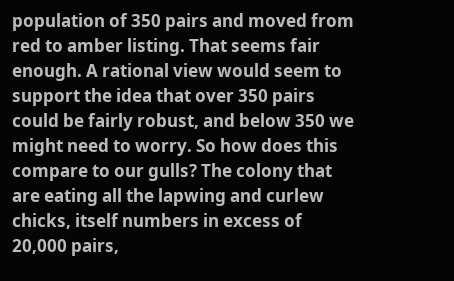population of 350 pairs and moved from red to amber listing. That seems fair enough. A rational view would seem to support the idea that over 350 pairs could be fairly robust, and below 350 we might need to worry. So how does this compare to our gulls? The colony that are eating all the lapwing and curlew chicks, itself numbers in excess of 20,000 pairs,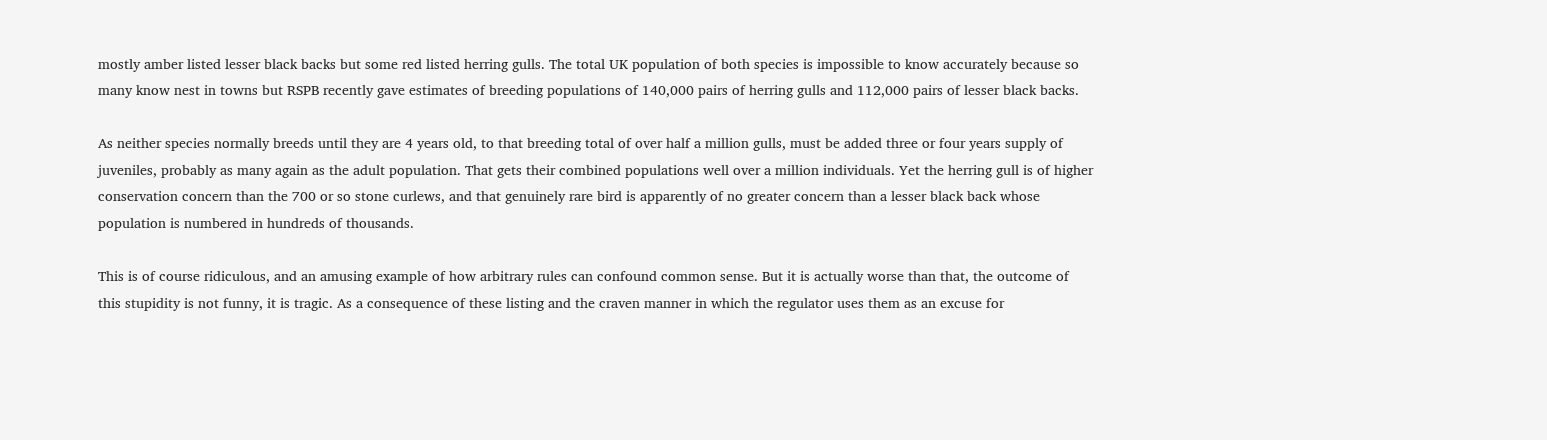mostly amber listed lesser black backs but some red listed herring gulls. The total UK population of both species is impossible to know accurately because so many know nest in towns but RSPB recently gave estimates of breeding populations of 140,000 pairs of herring gulls and 112,000 pairs of lesser black backs.

As neither species normally breeds until they are 4 years old, to that breeding total of over half a million gulls, must be added three or four years supply of juveniles, probably as many again as the adult population. That gets their combined populations well over a million individuals. Yet the herring gull is of higher conservation concern than the 700 or so stone curlews, and that genuinely rare bird is apparently of no greater concern than a lesser black back whose population is numbered in hundreds of thousands.

This is of course ridiculous, and an amusing example of how arbitrary rules can confound common sense. But it is actually worse than that, the outcome of this stupidity is not funny, it is tragic. As a consequence of these listing and the craven manner in which the regulator uses them as an excuse for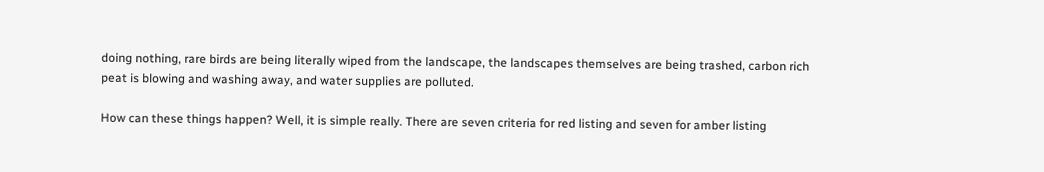doing nothing, rare birds are being literally wiped from the landscape, the landscapes themselves are being trashed, carbon rich peat is blowing and washing away, and water supplies are polluted.

How can these things happen? Well, it is simple really. There are seven criteria for red listing and seven for amber listing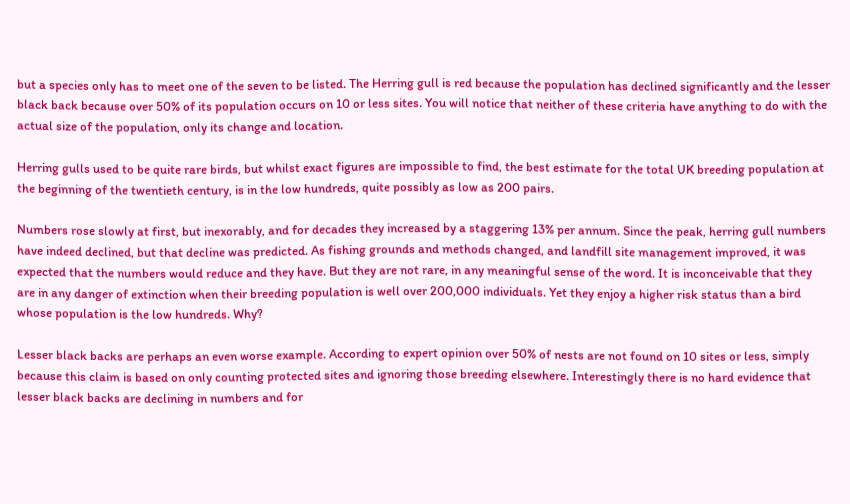but a species only has to meet one of the seven to be listed. The Herring gull is red because the population has declined significantly and the lesser black back because over 50% of its population occurs on 10 or less sites. You will notice that neither of these criteria have anything to do with the actual size of the population, only its change and location.

Herring gulls used to be quite rare birds, but whilst exact figures are impossible to find, the best estimate for the total UK breeding population at the beginning of the twentieth century, is in the low hundreds, quite possibly as low as 200 pairs.

Numbers rose slowly at first, but inexorably, and for decades they increased by a staggering 13% per annum. Since the peak, herring gull numbers have indeed declined, but that decline was predicted. As fishing grounds and methods changed, and landfill site management improved, it was expected that the numbers would reduce and they have. But they are not rare, in any meaningful sense of the word. It is inconceivable that they are in any danger of extinction when their breeding population is well over 200,000 individuals. Yet they enjoy a higher risk status than a bird whose population is the low hundreds. Why?

Lesser black backs are perhaps an even worse example. According to expert opinion over 50% of nests are not found on 10 sites or less, simply because this claim is based on only counting protected sites and ignoring those breeding elsewhere. Interestingly there is no hard evidence that lesser black backs are declining in numbers and for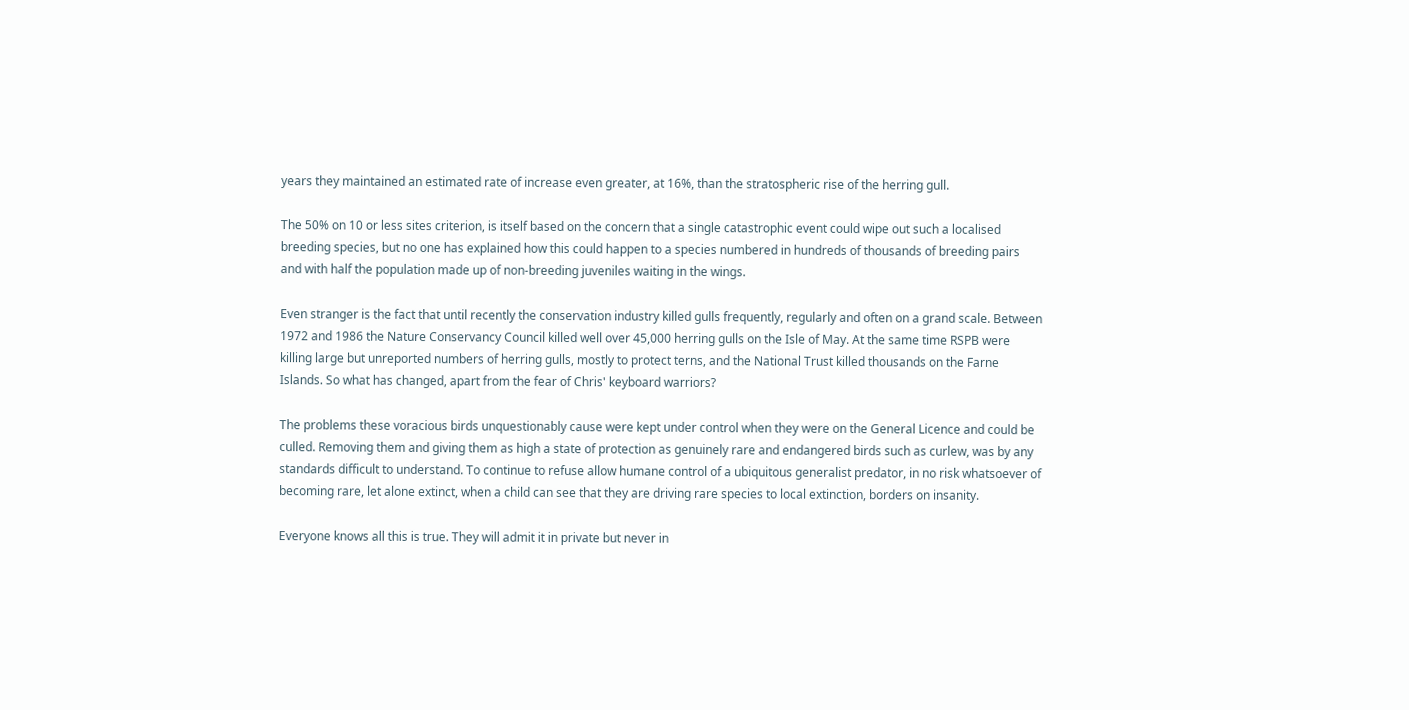years they maintained an estimated rate of increase even greater, at 16%, than the stratospheric rise of the herring gull.

The 50% on 10 or less sites criterion, is itself based on the concern that a single catastrophic event could wipe out such a localised breeding species, but no one has explained how this could happen to a species numbered in hundreds of thousands of breeding pairs and with half the population made up of non-breeding juveniles waiting in the wings.

Even stranger is the fact that until recently the conservation industry killed gulls frequently, regularly and often on a grand scale. Between 1972 and 1986 the Nature Conservancy Council killed well over 45,000 herring gulls on the Isle of May. At the same time RSPB were killing large but unreported numbers of herring gulls, mostly to protect terns, and the National Trust killed thousands on the Farne Islands. So what has changed, apart from the fear of Chris' keyboard warriors?

The problems these voracious birds unquestionably cause were kept under control when they were on the General Licence and could be culled. Removing them and giving them as high a state of protection as genuinely rare and endangered birds such as curlew, was by any standards difficult to understand. To continue to refuse allow humane control of a ubiquitous generalist predator, in no risk whatsoever of becoming rare, let alone extinct, when a child can see that they are driving rare species to local extinction, borders on insanity.

Everyone knows all this is true. They will admit it in private but never in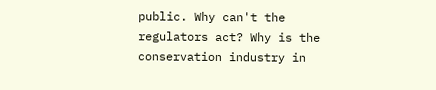public. Why can't the regulators act? Why is the conservation industry in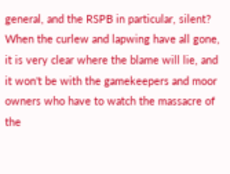general, and the RSPB in particular, silent? When the curlew and lapwing have all gone, it is very clear where the blame will lie, and it won't be with the gamekeepers and moor owners who have to watch the massacre of the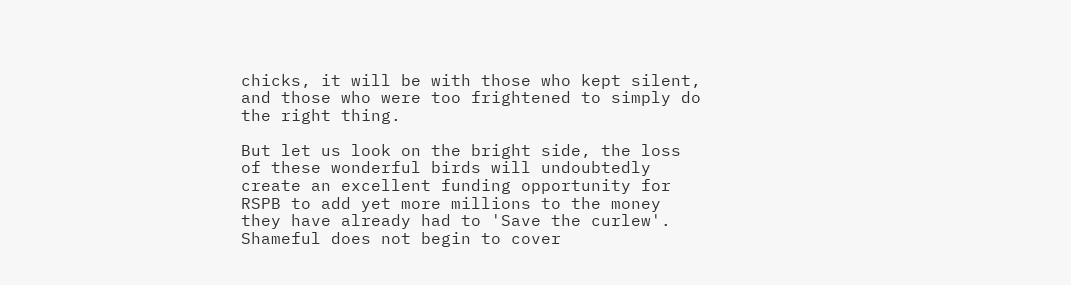chicks, it will be with those who kept silent, and those who were too frightened to simply do the right thing.

But let us look on the bright side, the loss of these wonderful birds will undoubtedly create an excellent funding opportunity for RSPB to add yet more millions to the money they have already had to 'Save the curlew'. Shameful does not begin to cover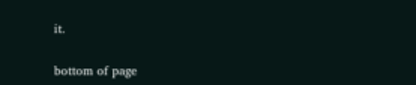it.


bottom of page